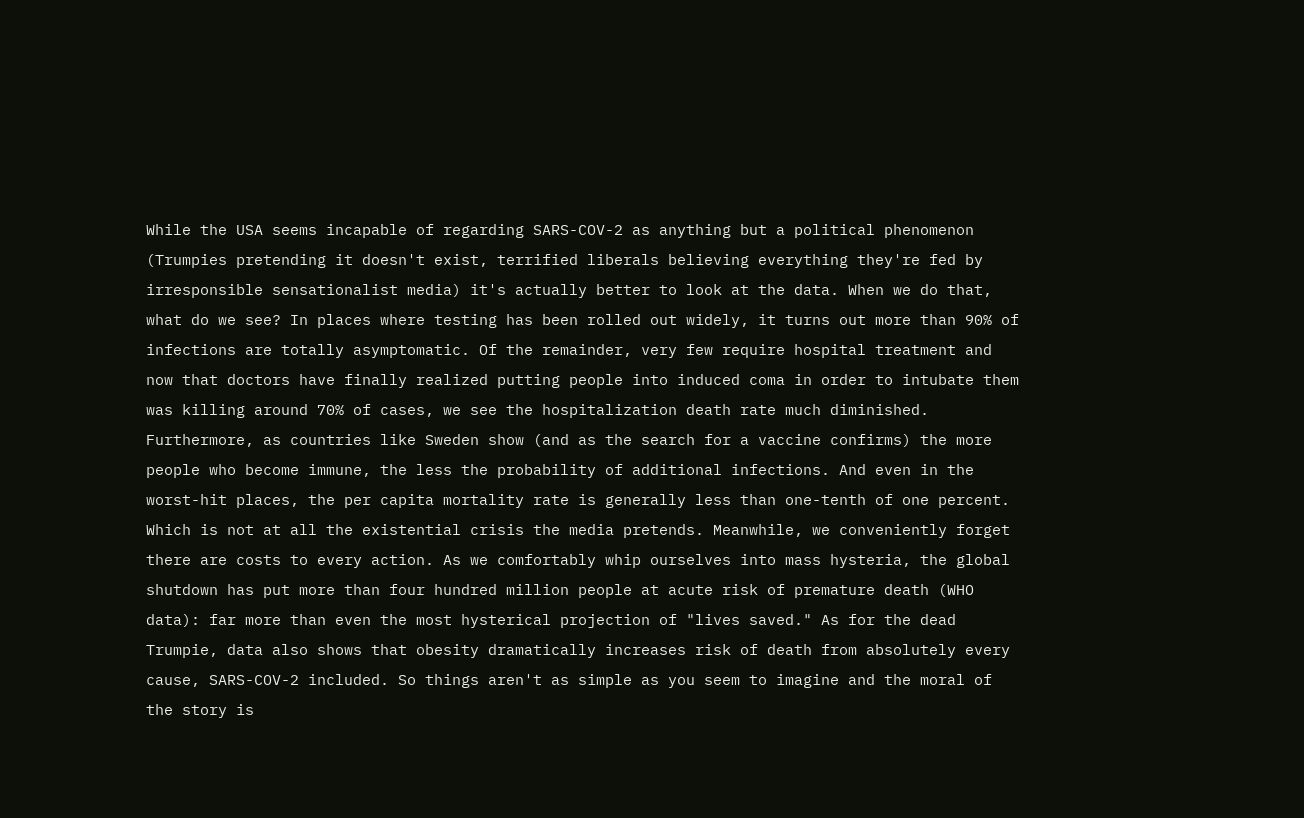While the USA seems incapable of regarding SARS-COV-2 as anything but a political phenomenon (Trumpies pretending it doesn't exist, terrified liberals believing everything they're fed by irresponsible sensationalist media) it's actually better to look at the data. When we do that, what do we see? In places where testing has been rolled out widely, it turns out more than 90% of infections are totally asymptomatic. Of the remainder, very few require hospital treatment and now that doctors have finally realized putting people into induced coma in order to intubate them was killing around 70% of cases, we see the hospitalization death rate much diminished. Furthermore, as countries like Sweden show (and as the search for a vaccine confirms) the more people who become immune, the less the probability of additional infections. And even in the worst-hit places, the per capita mortality rate is generally less than one-tenth of one percent. Which is not at all the existential crisis the media pretends. Meanwhile, we conveniently forget there are costs to every action. As we comfortably whip ourselves into mass hysteria, the global shutdown has put more than four hundred million people at acute risk of premature death (WHO data): far more than even the most hysterical projection of "lives saved." As for the dead Trumpie, data also shows that obesity dramatically increases risk of death from absolutely every cause, SARS-COV-2 included. So things aren't as simple as you seem to imagine and the moral of the story is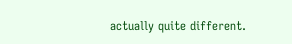actually quite different.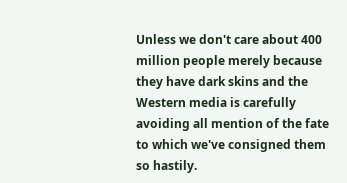Unless we don't care about 400 million people merely because they have dark skins and the Western media is carefully avoiding all mention of the fate to which we've consigned them so hastily.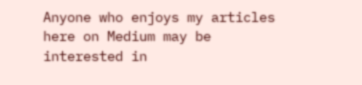Anyone who enjoys my articles here on Medium may be interested in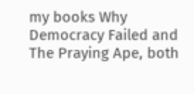my books Why Democracy Failed and The Praying Ape, both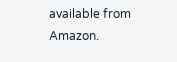available from Amazon.